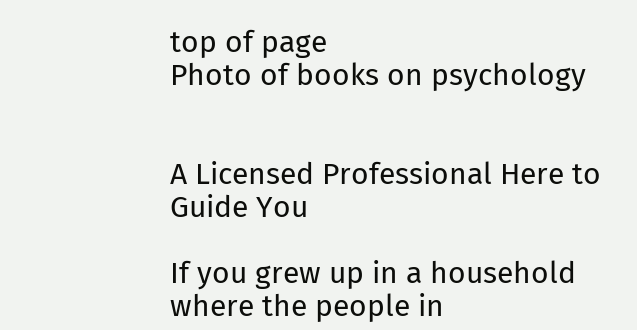top of page
Photo of books on psychology


A Licensed Professional Here to Guide You

If you grew up in a household where the people in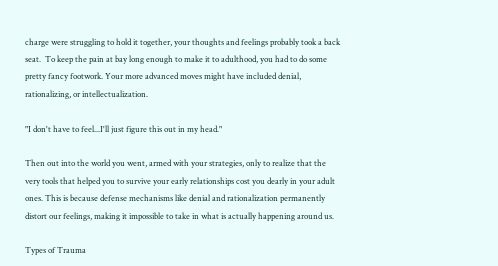charge were struggling to hold it together, your thoughts and feelings probably took a back seat.  To keep the pain at bay long enough to make it to adulthood, you had to do some pretty fancy footwork. Your more advanced moves might have included denial, rationalizing, or intellectualization.

"I don't have to feel...I'll just figure this out in my head."

Then out into the world you went, armed with your strategies, only to realize that the very tools that helped you to survive your early relationships cost you dearly in your adult ones. This is because defense mechanisms like denial and rationalization permanently distort our feelings, making it impossible to take in what is actually happening around us.

Types of Trauma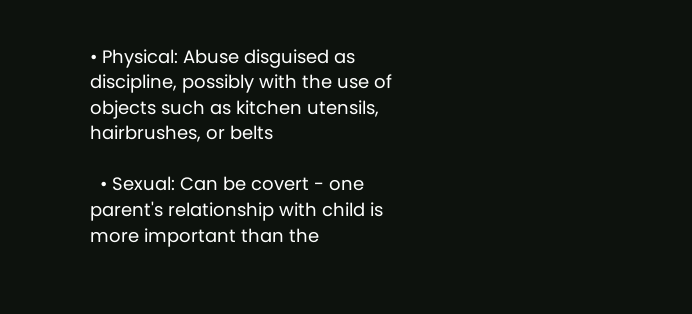• Physical: Abuse disguised as discipline, possibly with the use of objects such as kitchen utensils, hairbrushes, or belts

  • Sexual: Can be covert - one parent's relationship with child is more important than the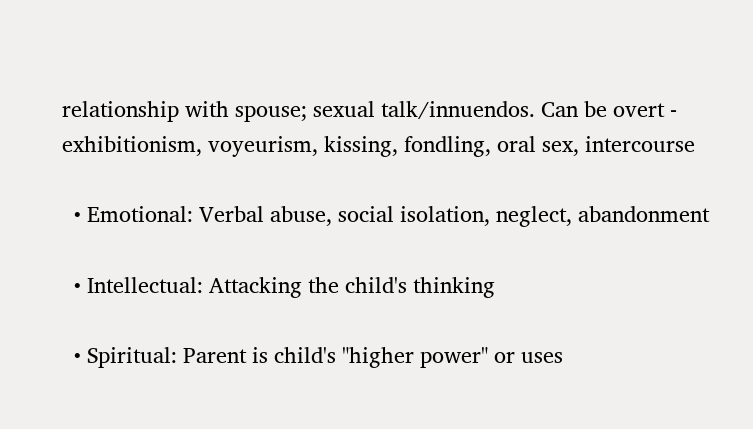relationship with spouse; sexual talk/innuendos. Can be overt - exhibitionism, voyeurism, kissing, fondling, oral sex, intercourse

  • Emotional: Verbal abuse, social isolation, neglect, abandonment

  • Intellectual: Attacking the child's thinking

  • Spiritual: Parent is child's "higher power" or uses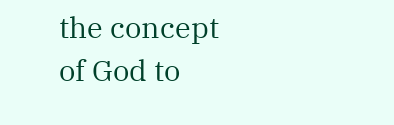the concept of God to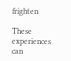frighten

These experiences can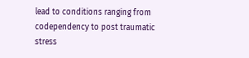lead to conditions ranging from codependency to post traumatic stress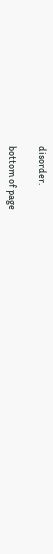disorder.

bottom of page